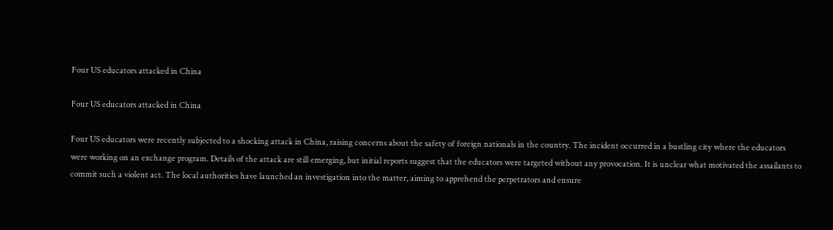Four US educators attacked in China

Four US educators attacked in China

Four US educators were recently subjected to a shocking attack in China, raising concerns about the safety of foreign nationals in the country. The incident occurred in a bustling city where the educators were working on an exchange program. Details of the attack are still emerging, but initial reports suggest that the educators were targeted without any provocation. It is unclear what motivated the assailants to commit such a violent act. The local authorities have launched an investigation into the matter, aiming to apprehend the perpetrators and ensure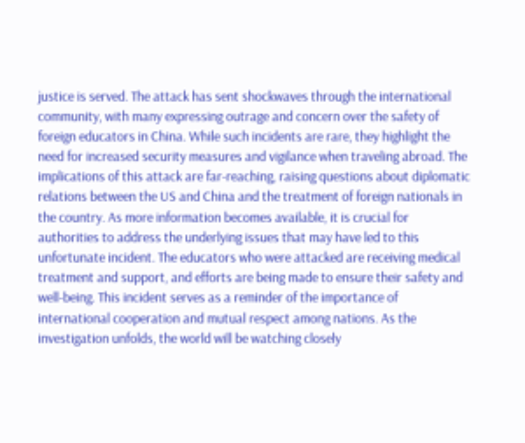justice is served. The attack has sent shockwaves through the international community, with many expressing outrage and concern over the safety of foreign educators in China. While such incidents are rare, they highlight the need for increased security measures and vigilance when traveling abroad. The implications of this attack are far-reaching, raising questions about diplomatic relations between the US and China and the treatment of foreign nationals in the country. As more information becomes available, it is crucial for authorities to address the underlying issues that may have led to this unfortunate incident. The educators who were attacked are receiving medical treatment and support, and efforts are being made to ensure their safety and well-being. This incident serves as a reminder of the importance of international cooperation and mutual respect among nations. As the investigation unfolds, the world will be watching closely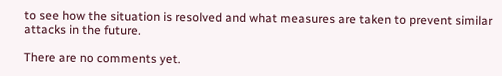to see how the situation is resolved and what measures are taken to prevent similar attacks in the future.

There are no comments yet.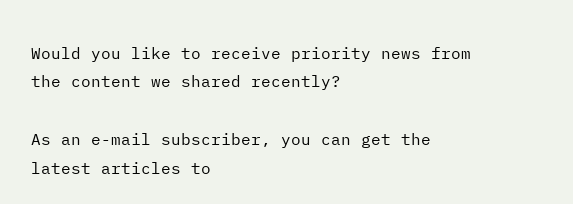Would you like to receive priority news from the content we shared recently?

As an e-mail subscriber, you can get the latest articles to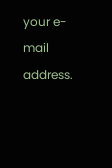your e-mail address.